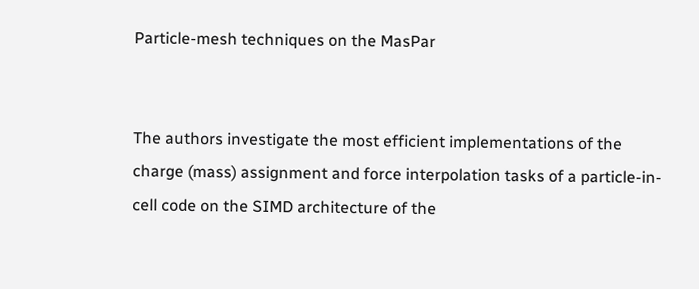Particle-mesh techniques on the MasPar


The authors investigate the most efficient implementations of the charge (mass) assignment and force interpolation tasks of a particle-in-cell code on the SIMD architecture of the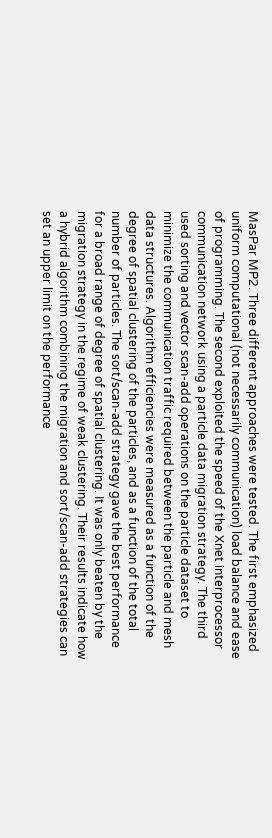MasPar MP2. Three different approaches were tested. The first emphasized uniform computational (not necessarily communication) load balance and ease of programming. The second exploited the speed of the Xnet interprocessor communication network using a particle data migration strategy. The third used sorting and vector scan-add operations on the particle dataset to minimize the communication traffic required between the particle and mesh data structures. Algorithm efficiencies were measured as a function of the degree of spatial clustering of the particles, and as a function of the total number of particles. The sort/scan-add strategy gave the best performance for a broad range of degree of spatial clustering. It was only beaten by the migration strategy in the regime of weak clustering. Their results indicate how a hybrid algorithm combining the migration and sort/scan-add strategies can set an upper limit on the performance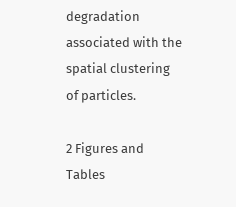degradation associated with the spatial clustering of particles.

2 Figures and Tables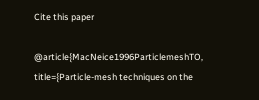Cite this paper

@article{MacNeice1996ParticlemeshTO, title={Particle-mesh techniques on the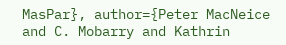MasPar}, author={Peter MacNeice and C. Mobarry and Kathrin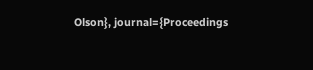Olson}, journal={Proceedings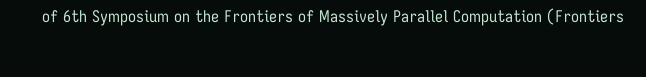of 6th Symposium on the Frontiers of Massively Parallel Computation (Frontiers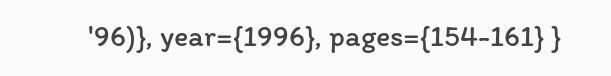'96)}, year={1996}, pages={154-161} }